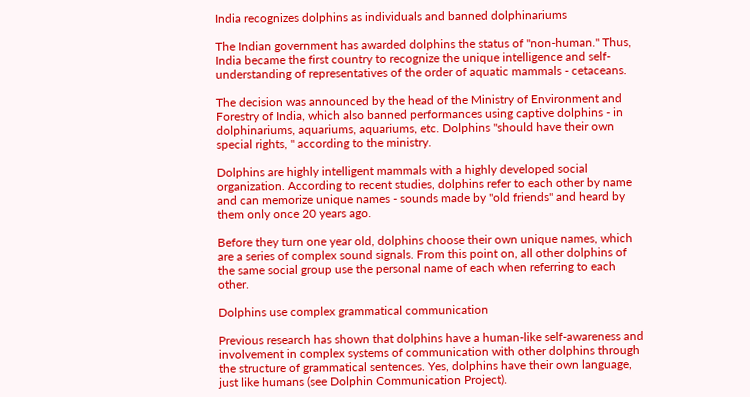India recognizes dolphins as individuals and banned dolphinariums

The Indian government has awarded dolphins the status of "non-human." Thus, India became the first country to recognize the unique intelligence and self-understanding of representatives of the order of aquatic mammals - cetaceans.

The decision was announced by the head of the Ministry of Environment and Forestry of India, which also banned performances using captive dolphins - in dolphinariums, aquariums, aquariums, etc. Dolphins "should have their own special rights, " according to the ministry.

Dolphins are highly intelligent mammals with a highly developed social organization. According to recent studies, dolphins refer to each other by name and can memorize unique names - sounds made by "old friends" and heard by them only once 20 years ago.

Before they turn one year old, dolphins choose their own unique names, which are a series of complex sound signals. From this point on, all other dolphins of the same social group use the personal name of each when referring to each other.

Dolphins use complex grammatical communication

Previous research has shown that dolphins have a human-like self-awareness and involvement in complex systems of communication with other dolphins through the structure of grammatical sentences. Yes, dolphins have their own language, just like humans (see Dolphin Communication Project).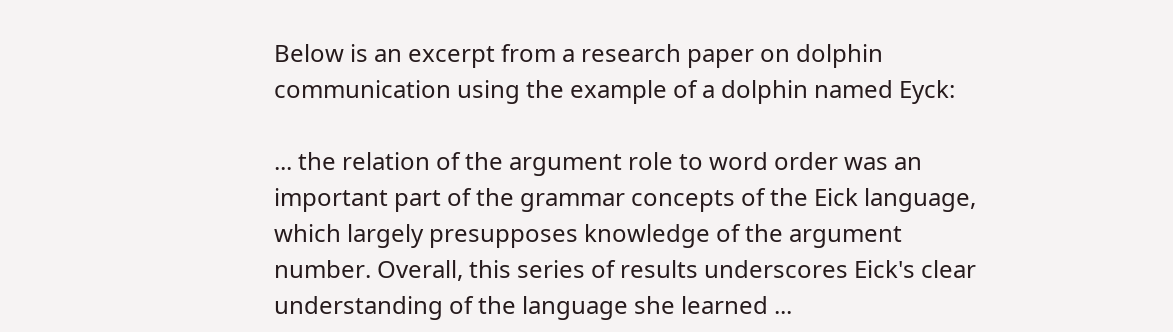Below is an excerpt from a research paper on dolphin communication using the example of a dolphin named Eyck:

... the relation of the argument role to word order was an important part of the grammar concepts of the Eick language, which largely presupposes knowledge of the argument number. Overall, this series of results underscores Eick's clear understanding of the language she learned ...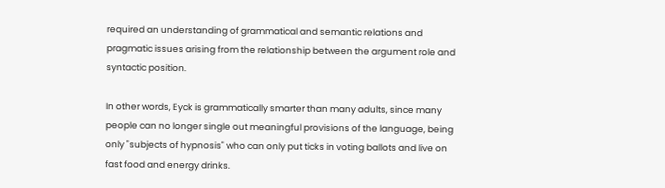required an understanding of grammatical and semantic relations and pragmatic issues arising from the relationship between the argument role and syntactic position.

In other words, Eyck is grammatically smarter than many adults, since many people can no longer single out meaningful provisions of the language, being only "subjects of hypnosis" who can only put ticks in voting ballots and live on fast food and energy drinks.